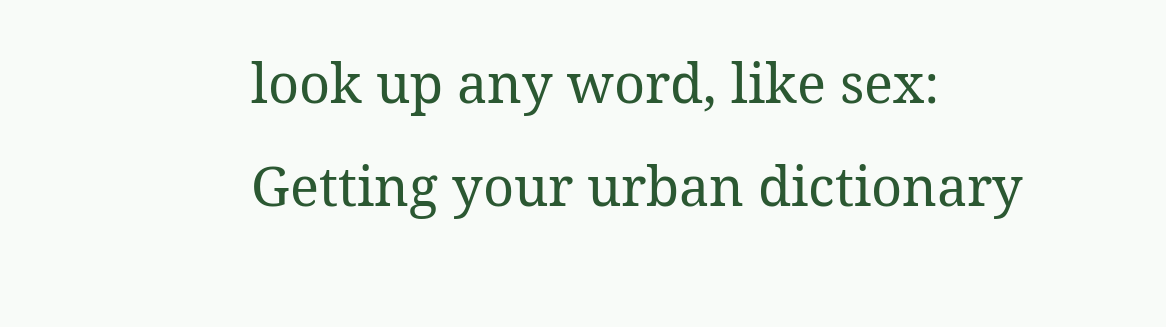look up any word, like sex:
Getting your urban dictionary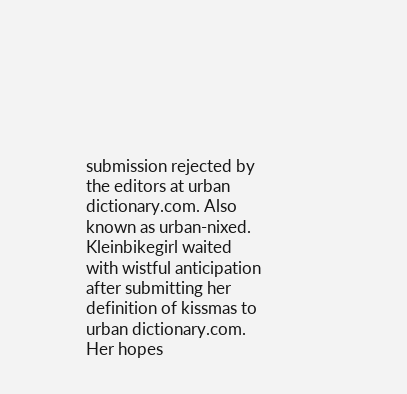submission rejected by the editors at urban dictionary.com. Also known as urban-nixed.
Kleinbikegirl waited with wistful anticipation after submitting her definition of kissmas to urban dictionary.com. Her hopes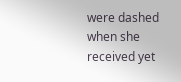were dashed when she received yet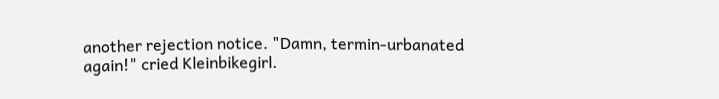another rejection notice. "Damn, termin-urbanated again!" cried Kleinbikegirl.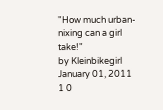"How much urban-nixing can a girl take!"
by Kleinbikegirl January 01, 2011
1 0